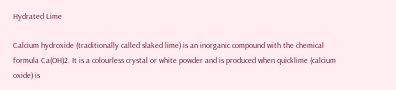Hydrated Lime

Calcium hydroxide (traditionally called slaked lime) is an inorganic compound with the chemical formula Ca(OH)2. It is a colourless crystal or white powder and is produced when quicklime (calcium oxide) is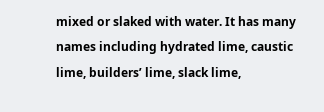mixed or slaked with water. It has many names including hydrated lime, caustic lime, builders’ lime, slack lime,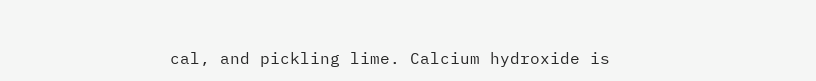cal, and pickling lime. Calcium hydroxide is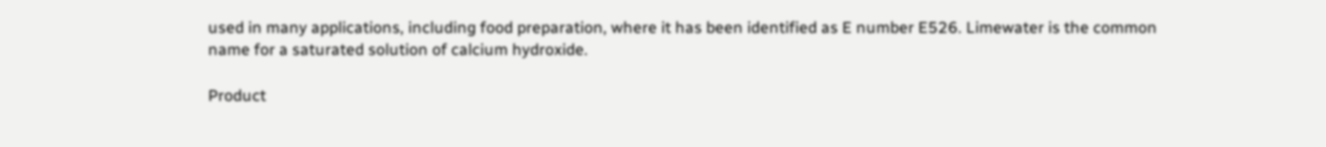used in many applications, including food preparation, where it has been identified as E number E526. Limewater is the common name for a saturated solution of calcium hydroxide.

Product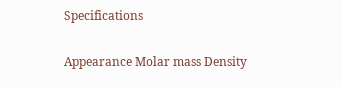Specifications

Appearance Molar mass Density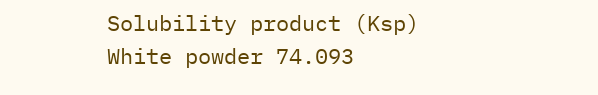Solubility product (Ksp)
White powder 74.093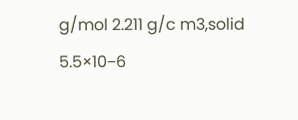g/mol 2.211 g/c m3,solid 5.5×10−6